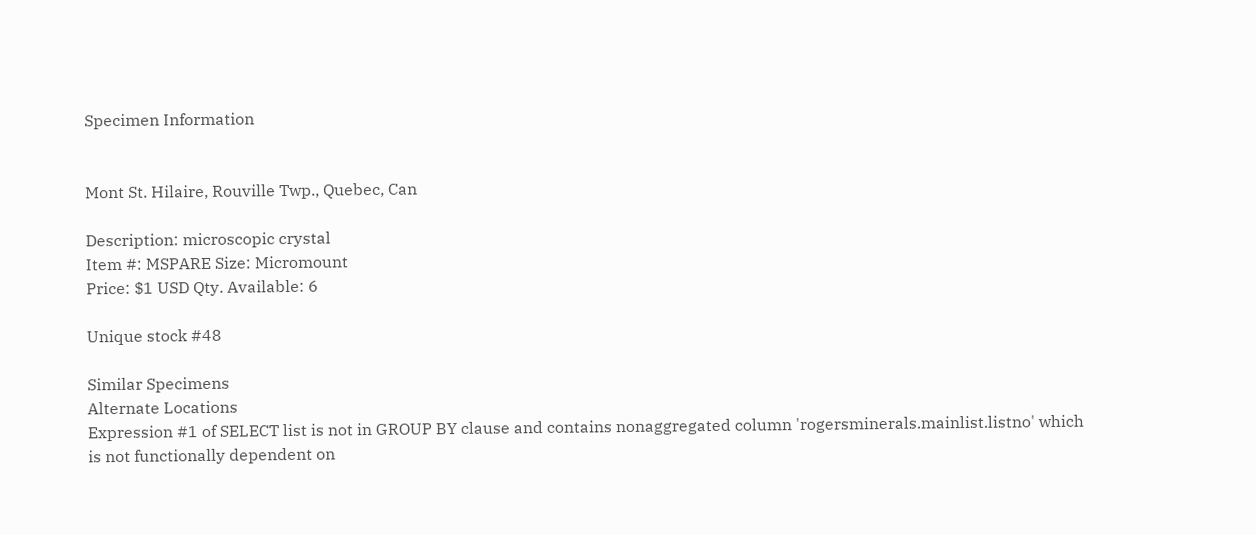Specimen Information


Mont St. Hilaire, Rouville Twp., Quebec, Can

Description: microscopic crystal
Item #: MSPARE Size: Micromount
Price: $1 USD Qty. Available: 6

Unique stock #48

Similar Specimens
Alternate Locations
Expression #1 of SELECT list is not in GROUP BY clause and contains nonaggregated column 'rogersminerals.mainlist.listno' which is not functionally dependent on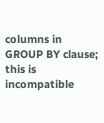columns in GROUP BY clause; this is incompatible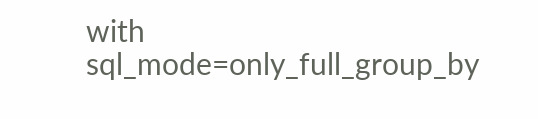with sql_mode=only_full_group_by